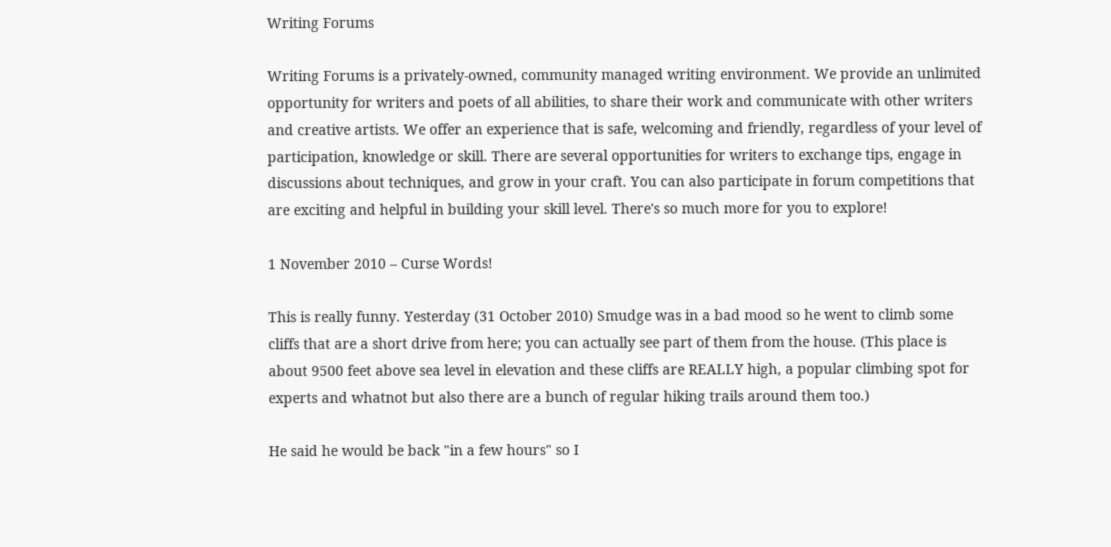Writing Forums

Writing Forums is a privately-owned, community managed writing environment. We provide an unlimited opportunity for writers and poets of all abilities, to share their work and communicate with other writers and creative artists. We offer an experience that is safe, welcoming and friendly, regardless of your level of participation, knowledge or skill. There are several opportunities for writers to exchange tips, engage in discussions about techniques, and grow in your craft. You can also participate in forum competitions that are exciting and helpful in building your skill level. There's so much more for you to explore!

1 November 2010 – Curse Words!

This is really funny. Yesterday (31 October 2010) Smudge was in a bad mood so he went to climb some cliffs that are a short drive from here; you can actually see part of them from the house. (This place is about 9500 feet above sea level in elevation and these cliffs are REALLY high, a popular climbing spot for experts and whatnot but also there are a bunch of regular hiking trails around them too.)

He said he would be back "in a few hours" so I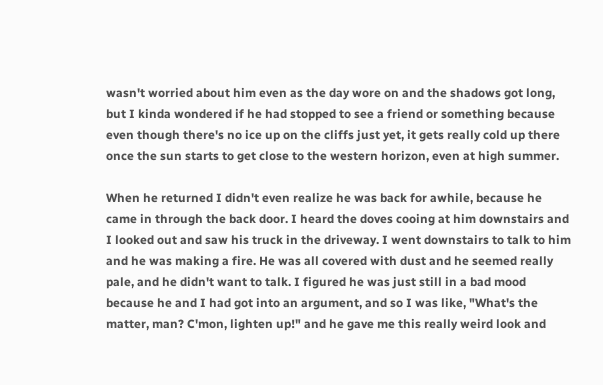wasn't worried about him even as the day wore on and the shadows got long, but I kinda wondered if he had stopped to see a friend or something because even though there's no ice up on the cliffs just yet, it gets really cold up there once the sun starts to get close to the western horizon, even at high summer.

When he returned I didn't even realize he was back for awhile, because he came in through the back door. I heard the doves cooing at him downstairs and I looked out and saw his truck in the driveway. I went downstairs to talk to him and he was making a fire. He was all covered with dust and he seemed really pale, and he didn't want to talk. I figured he was just still in a bad mood because he and I had got into an argument, and so I was like, "What's the matter, man? C'mon, lighten up!" and he gave me this really weird look and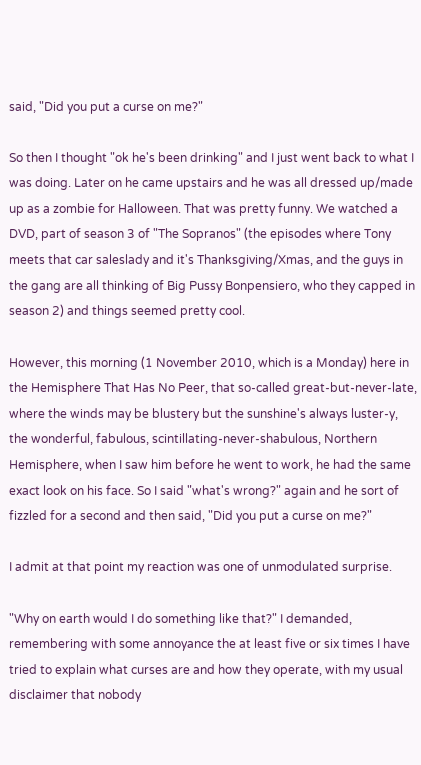said, "Did you put a curse on me?"

So then I thought "ok he's been drinking" and I just went back to what I was doing. Later on he came upstairs and he was all dressed up/made up as a zombie for Halloween. That was pretty funny. We watched a DVD, part of season 3 of "The Sopranos" (the episodes where Tony meets that car saleslady and it's Thanksgiving/Xmas, and the guys in the gang are all thinking of Big Pussy Bonpensiero, who they capped in season 2) and things seemed pretty cool.

However, this morning (1 November 2010, which is a Monday) here in the Hemisphere That Has No Peer, that so-called great-but-never-late, where the winds may be blustery but the sunshine's always luster-y, the wonderful, fabulous, scintillating-never-shabulous, Northern Hemisphere, when I saw him before he went to work, he had the same exact look on his face. So I said "what's wrong?" again and he sort of fizzled for a second and then said, "Did you put a curse on me?"

I admit at that point my reaction was one of unmodulated surprise.

"Why on earth would I do something like that?" I demanded, remembering with some annoyance the at least five or six times I have tried to explain what curses are and how they operate, with my usual disclaimer that nobody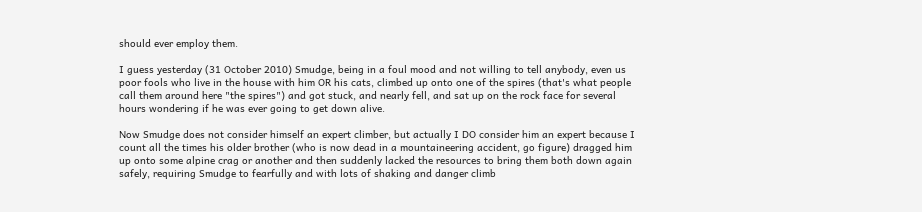should ever employ them.

I guess yesterday (31 October 2010) Smudge, being in a foul mood and not willing to tell anybody, even us poor fools who live in the house with him OR his cats, climbed up onto one of the spires (that's what people call them around here "the spires") and got stuck, and nearly fell, and sat up on the rock face for several hours wondering if he was ever going to get down alive.

Now Smudge does not consider himself an expert climber, but actually I DO consider him an expert because I count all the times his older brother (who is now dead in a mountaineering accident, go figure) dragged him up onto some alpine crag or another and then suddenly lacked the resources to bring them both down again safely, requiring Smudge to fearfully and with lots of shaking and danger climb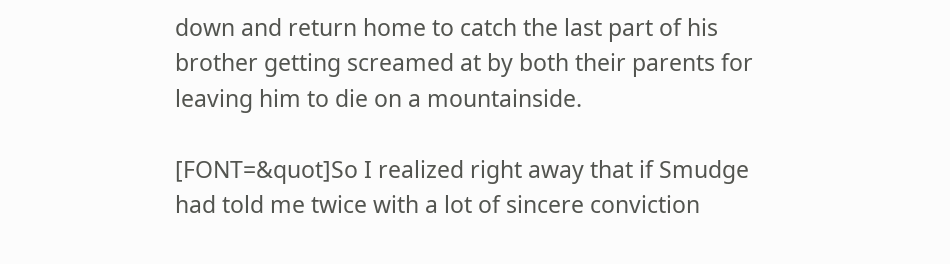down and return home to catch the last part of his brother getting screamed at by both their parents for leaving him to die on a mountainside.

[FONT=&quot]So I realized right away that if Smudge had told me twice with a lot of sincere conviction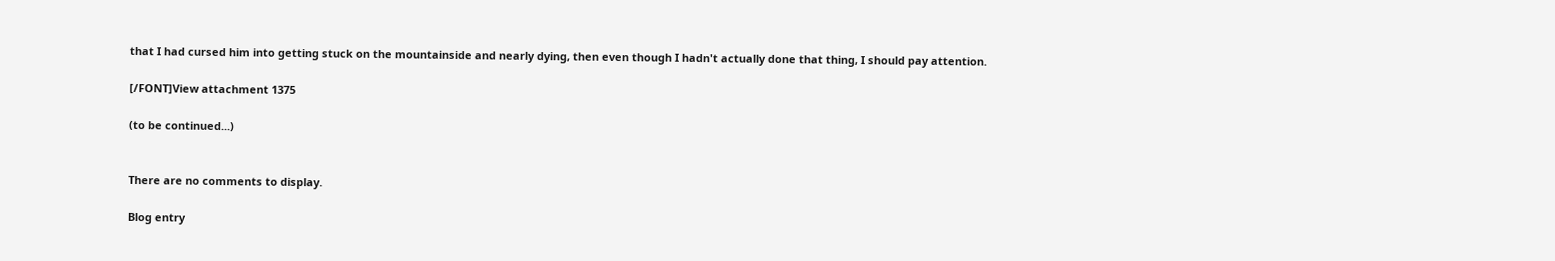that I had cursed him into getting stuck on the mountainside and nearly dying, then even though I hadn't actually done that thing, I should pay attention.

[/FONT]View attachment 1375

(to be continued...)


There are no comments to display.

Blog entry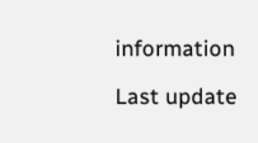information

Last update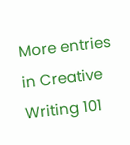More entries in Creative Writing 101